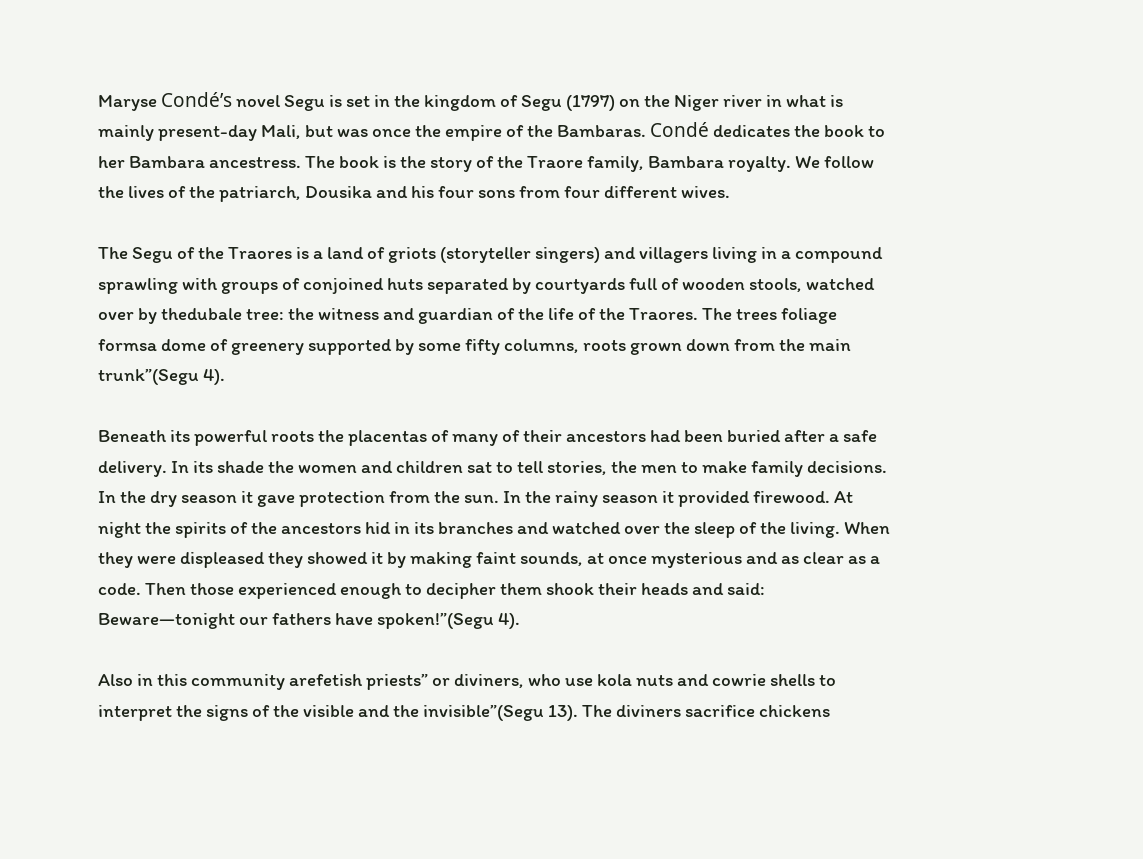Maryse Condé’s novel Segu is set in the kingdom of Segu (1797) on the Niger river in what is mainly present-day Mali, but was once the empire of the Bambaras. Condé dedicates the book to her Bambara ancestress. The book is the story of the Traore family, Bambara royalty. We follow the lives of the patriarch, Dousika and his four sons from four different wives.

The Segu of the Traores is a land of griots (storyteller singers) and villagers living in a compound sprawling with groups of conjoined huts separated by courtyards full of wooden stools, watched over by thedubale tree: the witness and guardian of the life of the Traores. The trees foliage formsa dome of greenery supported by some fifty columns, roots grown down from the main trunk”(Segu 4).

Beneath its powerful roots the placentas of many of their ancestors had been buried after a safe delivery. In its shade the women and children sat to tell stories, the men to make family decisions. In the dry season it gave protection from the sun. In the rainy season it provided firewood. At night the spirits of the ancestors hid in its branches and watched over the sleep of the living. When they were displeased they showed it by making faint sounds, at once mysterious and as clear as a code. Then those experienced enough to decipher them shook their heads and said: Beware—tonight our fathers have spoken!”(Segu 4).

Also in this community arefetish priests” or diviners, who use kola nuts and cowrie shells to interpret the signs of the visible and the invisible”(Segu 13). The diviners sacrifice chickens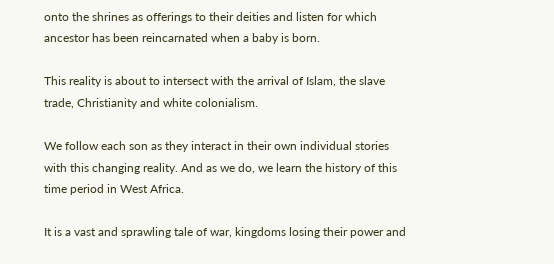onto the shrines as offerings to their deities and listen for which ancestor has been reincarnated when a baby is born.

This reality is about to intersect with the arrival of Islam, the slave trade, Christianity and white colonialism.

We follow each son as they interact in their own individual stories with this changing reality. And as we do, we learn the history of this time period in West Africa.

It is a vast and sprawling tale of war, kingdoms losing their power and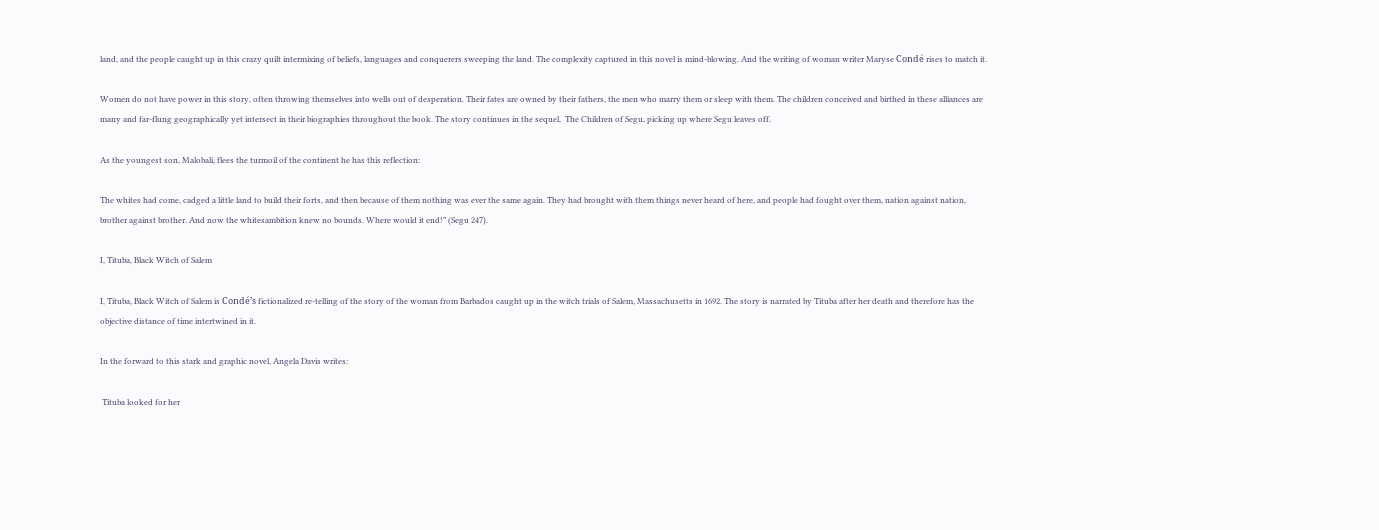land, and the people caught up in this crazy quilt intermixing of beliefs, languages and conquerers sweeping the land. The complexity captured in this novel is mind-blowing. And the writing of woman writer Maryse Condé rises to match it.

Women do not have power in this story, often throwing themselves into wells out of desperation. Their fates are owned by their fathers, the men who marry them or sleep with them. The children conceived and birthed in these alliances are many and far-flung geographically yet intersect in their biographies throughout the book. The story continues in the sequel,  The Children of Segu, picking up where Segu leaves off.

As the youngest son, Malobali, flees the turmoil of the continent he has this reflection:

The whites had come, cadged a little land to build their forts, and then because of them nothing was ever the same again. They had brought with them things never heard of here, and people had fought over them, nation against nation, brother against brother. And now the whitesambition knew no bounds. Where would it end!” (Segu 247).

I, Tituba, Black Witch of Salem

I, Tituba, Black Witch of Salem is Condé’s fictionalized re-telling of the story of the woman from Barbados caught up in the witch trials of Salem, Massachusetts in 1692. The story is narrated by Tituba after her death and therefore has the objective distance of time intertwined in it.

In the forward to this stark and graphic novel, Angela Davis writes:

 Tituba looked for her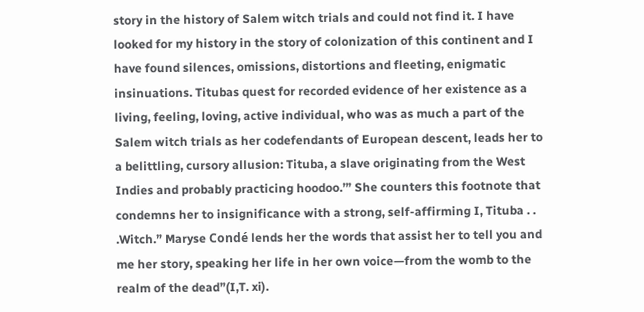story in the history of Salem witch trials and could not find it. I have looked for my history in the story of colonization of this continent and I have found silences, omissions, distortions and fleeting, enigmatic insinuations. Titubas quest for recorded evidence of her existence as a living, feeling, loving, active individual, who was as much a part of the Salem witch trials as her codefendants of European descent, leads her to a belittling, cursory allusion: Tituba, a slave originating from the West Indies and probably practicing hoodoo.’” She counters this footnote that condemns her to insignificance with a strong, self-affirming I, Tituba . . .Witch.” Maryse Condé lends her the words that assist her to tell you and me her story, speaking her life in her own voice—from the womb to the realm of the dead”(I,T. xi).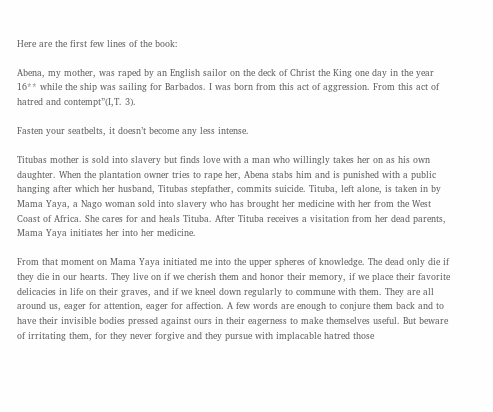Here are the first few lines of the book:

Abena, my mother, was raped by an English sailor on the deck of Christ the King one day in the year 16** while the ship was sailing for Barbados. I was born from this act of aggression. From this act of hatred and contempt”(I,T. 3).

Fasten your seatbelts, it doesn’t become any less intense.

Titubas mother is sold into slavery but finds love with a man who willingly takes her on as his own daughter. When the plantation owner tries to rape her, Abena stabs him and is punished with a public hanging after which her husband, Titubas stepfather, commits suicide. Tituba, left alone, is taken in by Mama Yaya, a Nago woman sold into slavery who has brought her medicine with her from the West Coast of Africa. She cares for and heals Tituba. After Tituba receives a visitation from her dead parents, Mama Yaya initiates her into her medicine.

From that moment on Mama Yaya initiated me into the upper spheres of knowledge. The dead only die if they die in our hearts. They live on if we cherish them and honor their memory, if we place their favorite delicacies in life on their graves, and if we kneel down regularly to commune with them. They are all around us, eager for attention, eager for affection. A few words are enough to conjure them back and to have their invisible bodies pressed against ours in their eagerness to make themselves useful. But beware of irritating them, for they never forgive and they pursue with implacable hatred those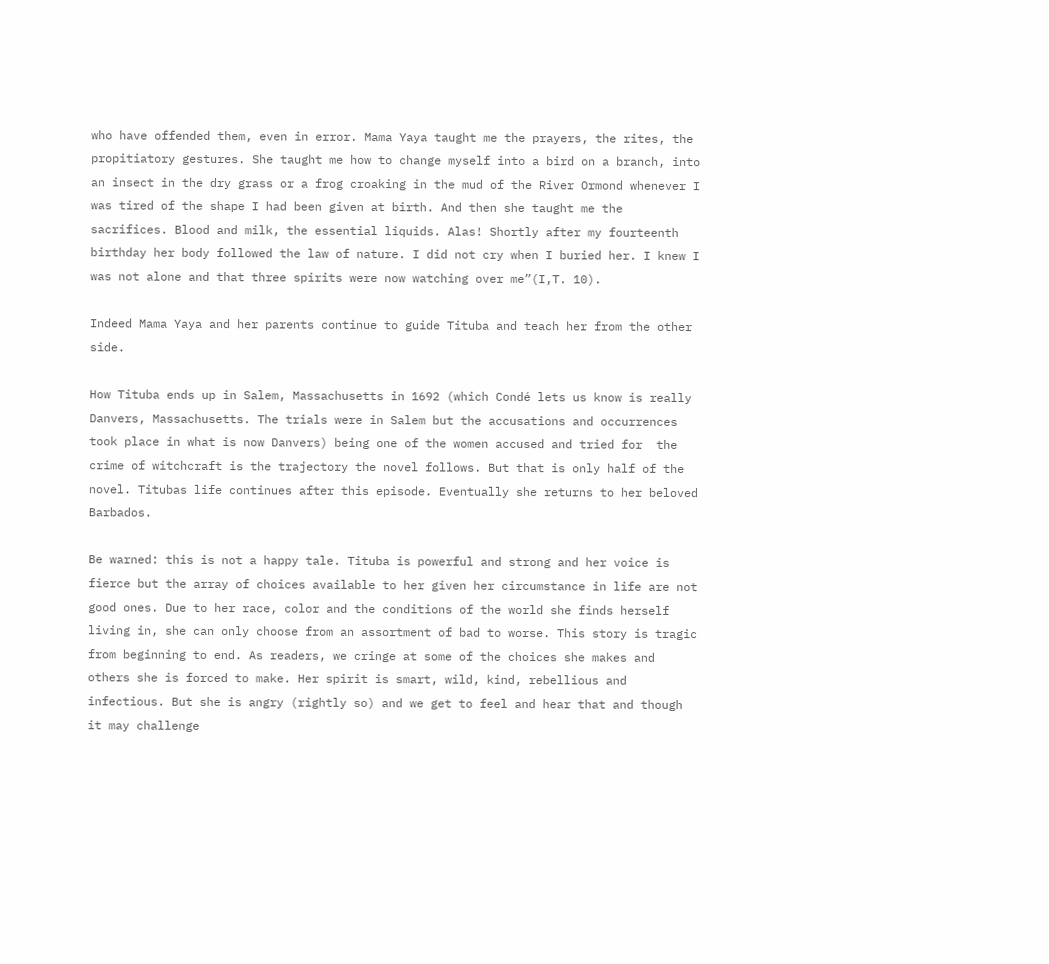who have offended them, even in error. Mama Yaya taught me the prayers, the rites, the propitiatory gestures. She taught me how to change myself into a bird on a branch, into an insect in the dry grass or a frog croaking in the mud of the River Ormond whenever I was tired of the shape I had been given at birth. And then she taught me the sacrifices. Blood and milk, the essential liquids. Alas! Shortly after my fourteenth birthday her body followed the law of nature. I did not cry when I buried her. I knew I was not alone and that three spirits were now watching over me”(I,T. 10).

Indeed Mama Yaya and her parents continue to guide Tituba and teach her from the other side.

How Tituba ends up in Salem, Massachusetts in 1692 (which Condé lets us know is really Danvers, Massachusetts. The trials were in Salem but the accusations and occurrences took place in what is now Danvers) being one of the women accused and tried for  the crime of witchcraft is the trajectory the novel follows. But that is only half of the novel. Titubas life continues after this episode. Eventually she returns to her beloved Barbados.

Be warned: this is not a happy tale. Tituba is powerful and strong and her voice is fierce but the array of choices available to her given her circumstance in life are not good ones. Due to her race, color and the conditions of the world she finds herself living in, she can only choose from an assortment of bad to worse. This story is tragic from beginning to end. As readers, we cringe at some of the choices she makes and others she is forced to make. Her spirit is smart, wild, kind, rebellious and infectious. But she is angry (rightly so) and we get to feel and hear that and though it may challenge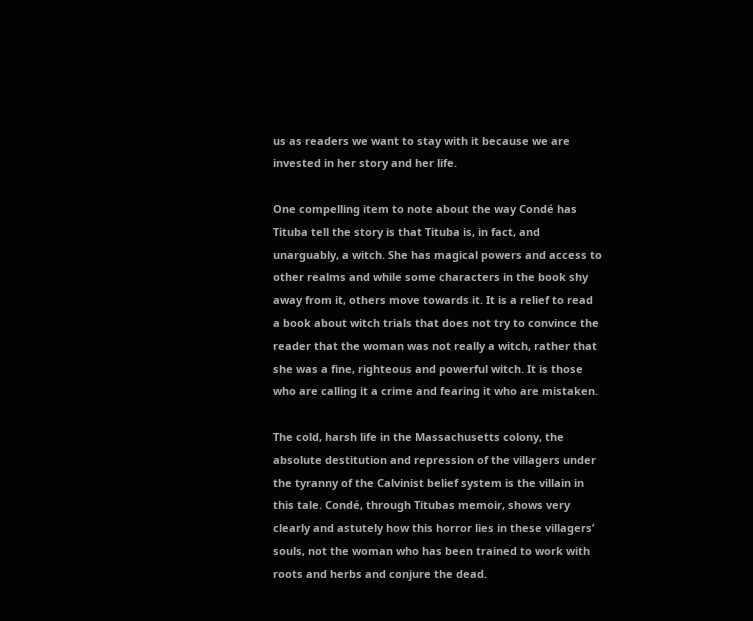us as readers we want to stay with it because we are invested in her story and her life.

One compelling item to note about the way Condé has Tituba tell the story is that Tituba is, in fact, and unarguably, a witch. She has magical powers and access to other realms and while some characters in the book shy away from it, others move towards it. It is a relief to read a book about witch trials that does not try to convince the reader that the woman was not really a witch, rather that she was a fine, righteous and powerful witch. It is those who are calling it a crime and fearing it who are mistaken.

The cold, harsh life in the Massachusetts colony, the absolute destitution and repression of the villagers under the tyranny of the Calvinist belief system is the villain in this tale. Condé, through Titubas memoir, shows very clearly and astutely how this horror lies in these villagers’ souls, not the woman who has been trained to work with roots and herbs and conjure the dead.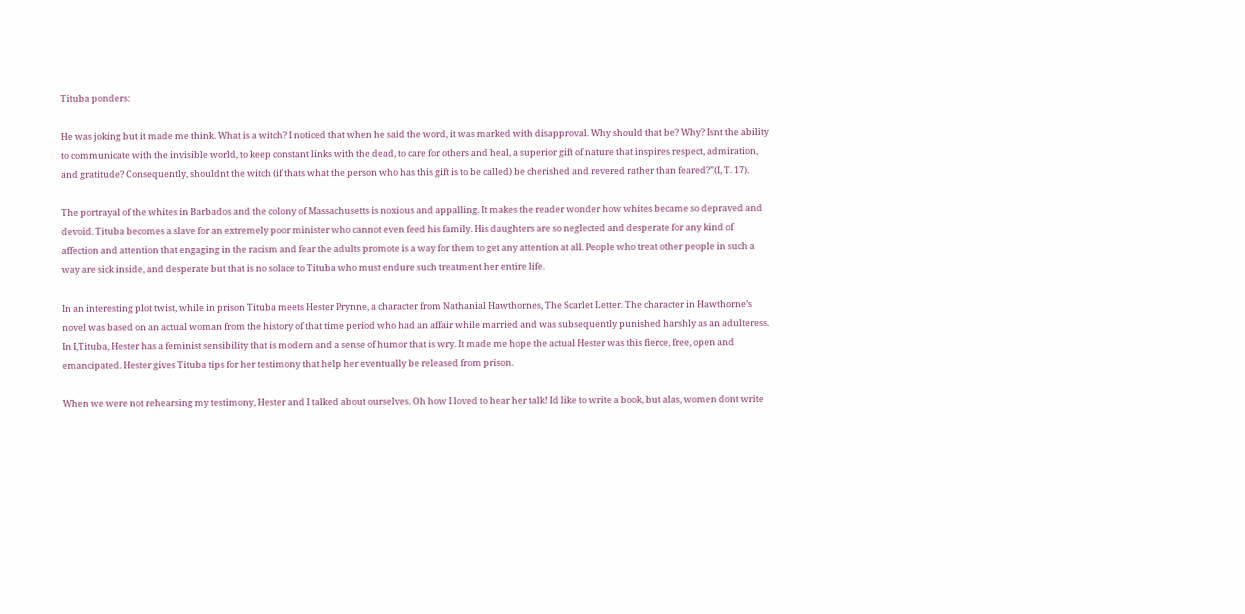Tituba ponders:

He was joking but it made me think. What is a witch? I noticed that when he said the word, it was marked with disapproval. Why should that be? Why? Isnt the ability to communicate with the invisible world, to keep constant links with the dead, to care for others and heal, a superior gift of nature that inspires respect, admiration, and gratitude? Consequently, shouldnt the witch (if thats what the person who has this gift is to be called) be cherished and revered rather than feared?”(I, T. 17).

The portrayal of the whites in Barbados and the colony of Massachusetts is noxious and appalling. It makes the reader wonder how whites became so depraved and devoid. Tituba becomes a slave for an extremely poor minister who cannot even feed his family. His daughters are so neglected and desperate for any kind of affection and attention that engaging in the racism and fear the adults promote is a way for them to get any attention at all. People who treat other people in such a way are sick inside, and desperate but that is no solace to Tituba who must endure such treatment her entire life.

In an interesting plot twist, while in prison Tituba meets Hester Prynne, a character from Nathanial Hawthornes, The Scarlet Letter. The character in Hawthorne’s novel was based on an actual woman from the history of that time period who had an affair while married and was subsequently punished harshly as an adulteress. In I,Tituba, Hester has a feminist sensibility that is modern and a sense of humor that is wry. It made me hope the actual Hester was this fierce, free, open and emancipated. Hester gives Tituba tips for her testimony that help her eventually be released from prison.

When we were not rehearsing my testimony, Hester and I talked about ourselves. Oh how I loved to hear her talk! Id like to write a book, but alas, women dont write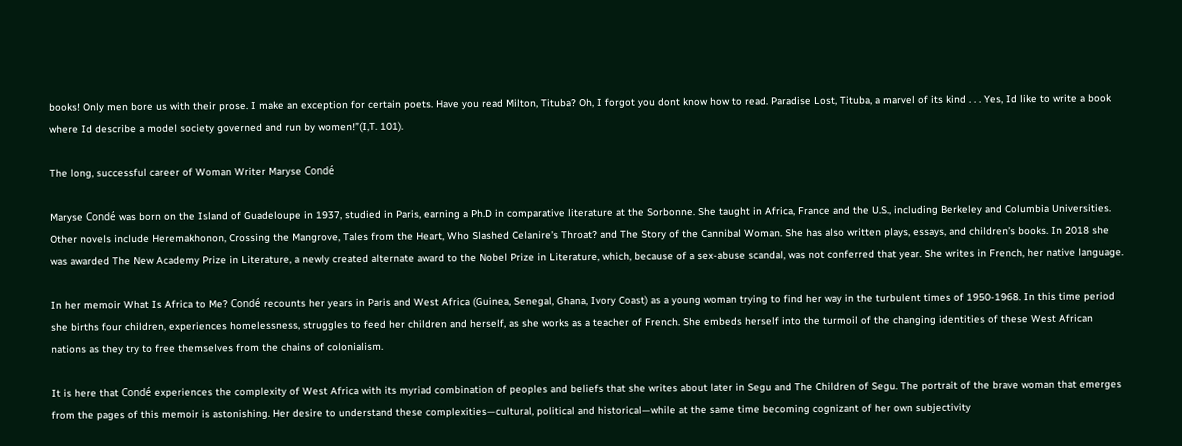books! Only men bore us with their prose. I make an exception for certain poets. Have you read Milton, Tituba? Oh, I forgot you dont know how to read. Paradise Lost, Tituba, a marvel of its kind . . . Yes, Id like to write a book where Id describe a model society governed and run by women!”(I,T. 101).

The long, successful career of Woman Writer Maryse Condé

Maryse Condé was born on the Island of Guadeloupe in 1937, studied in Paris, earning a Ph.D in comparative literature at the Sorbonne. She taught in Africa, France and the U.S., including Berkeley and Columbia Universities. Other novels include Heremakhonon, Crossing the Mangrove, Tales from the Heart, Who Slashed Celanire’s Throat? and The Story of the Cannibal Woman. She has also written plays, essays, and children’s books. In 2018 she was awarded The New Academy Prize in Literature, a newly created alternate award to the Nobel Prize in Literature, which, because of a sex-abuse scandal, was not conferred that year. She writes in French, her native language.

In her memoir What Is Africa to Me? Condé recounts her years in Paris and West Africa (Guinea, Senegal, Ghana, Ivory Coast) as a young woman trying to find her way in the turbulent times of 1950-1968. In this time period she births four children, experiences homelessness, struggles to feed her children and herself, as she works as a teacher of French. She embeds herself into the turmoil of the changing identities of these West African nations as they try to free themselves from the chains of colonialism.

It is here that Condé experiences the complexity of West Africa with its myriad combination of peoples and beliefs that she writes about later in Segu and The Children of Segu. The portrait of the brave woman that emerges from the pages of this memoir is astonishing. Her desire to understand these complexities—cultural, political and historical—while at the same time becoming cognizant of her own subjectivity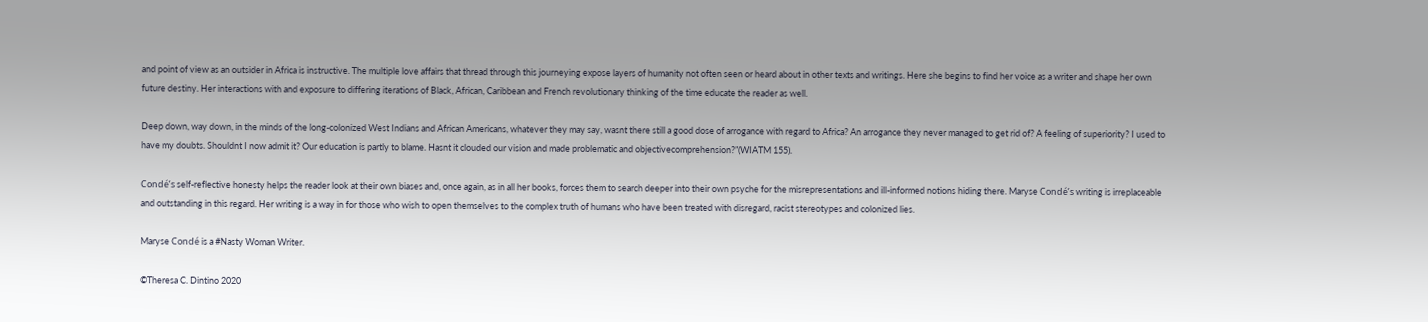and point of view as an outsider in Africa is instructive. The multiple love affairs that thread through this journeying expose layers of humanity not often seen or heard about in other texts and writings. Here she begins to find her voice as a writer and shape her own future destiny. Her interactions with and exposure to differing iterations of Black, African, Caribbean and French revolutionary thinking of the time educate the reader as well.

Deep down, way down, in the minds of the long-colonized West Indians and African Americans, whatever they may say, wasnt there still a good dose of arrogance with regard to Africa? An arrogance they never managed to get rid of? A feeling of superiority? I used to have my doubts. Shouldnt I now admit it? Our education is partly to blame. Hasnt it clouded our vision and made problematic and objectivecomprehension?”(WIATM 155).

Condé’s self-reflective honesty helps the reader look at their own biases and, once again, as in all her books, forces them to search deeper into their own psyche for the misrepresentations and ill-informed notions hiding there. Maryse Condé’s writing is irreplaceable and outstanding in this regard. Her writing is a way in for those who wish to open themselves to the complex truth of humans who have been treated with disregard, racist stereotypes and colonized lies.

Maryse Condé is a #Nasty Woman Writer.

©Theresa C. Dintino 2020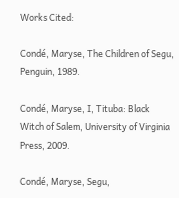Works Cited:

Condé, Maryse, The Children of Segu, Penguin, 1989.

Condé, Maryse, I, Tituba: Black Witch of Salem, University of Virginia Press, 2009.

Condé, Maryse, Segu,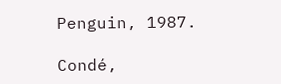Penguin, 1987.

Condé,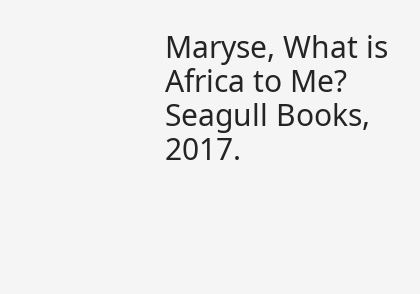Maryse, What is Africa to Me? Seagull Books, 2017.